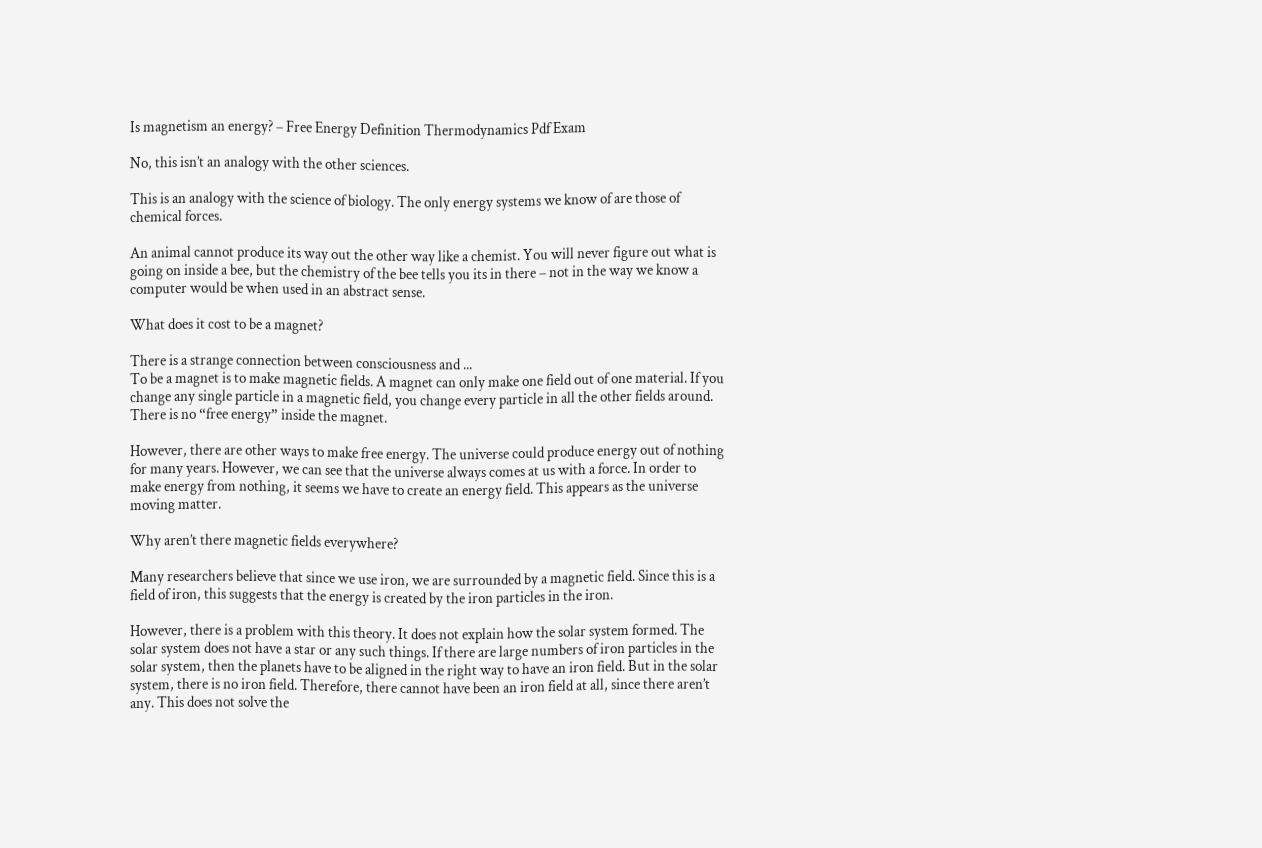Is magnetism an energy? – Free Energy Definition Thermodynamics Pdf Exam

No, this isn’t an analogy with the other sciences.

This is an analogy with the science of biology. The only energy systems we know of are those of chemical forces.

An animal cannot produce its way out the other way like a chemist. You will never figure out what is going on inside a bee, but the chemistry of the bee tells you its in there – not in the way we know a computer would be when used in an abstract sense.

What does it cost to be a magnet?

There is a strange connection between consciousness and ...
To be a magnet is to make magnetic fields. A magnet can only make one field out of one material. If you change any single particle in a magnetic field, you change every particle in all the other fields around. There is no “free energy” inside the magnet.

However, there are other ways to make free energy. The universe could produce energy out of nothing for many years. However, we can see that the universe always comes at us with a force. In order to make energy from nothing, it seems we have to create an energy field. This appears as the universe moving matter.

Why aren’t there magnetic fields everywhere?

Many researchers believe that since we use iron, we are surrounded by a magnetic field. Since this is a field of iron, this suggests that the energy is created by the iron particles in the iron.

However, there is a problem with this theory. It does not explain how the solar system formed. The solar system does not have a star or any such things. If there are large numbers of iron particles in the solar system, then the planets have to be aligned in the right way to have an iron field. But in the solar system, there is no iron field. Therefore, there cannot have been an iron field at all, since there aren’t any. This does not solve the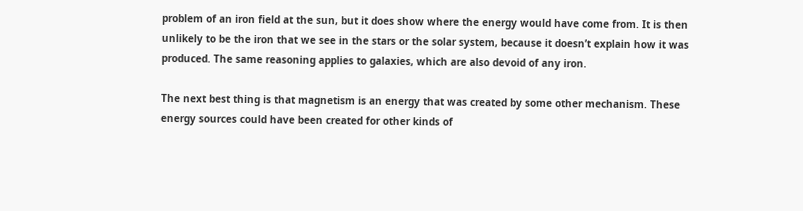problem of an iron field at the sun, but it does show where the energy would have come from. It is then unlikely to be the iron that we see in the stars or the solar system, because it doesn’t explain how it was produced. The same reasoning applies to galaxies, which are also devoid of any iron.

The next best thing is that magnetism is an energy that was created by some other mechanism. These energy sources could have been created for other kinds of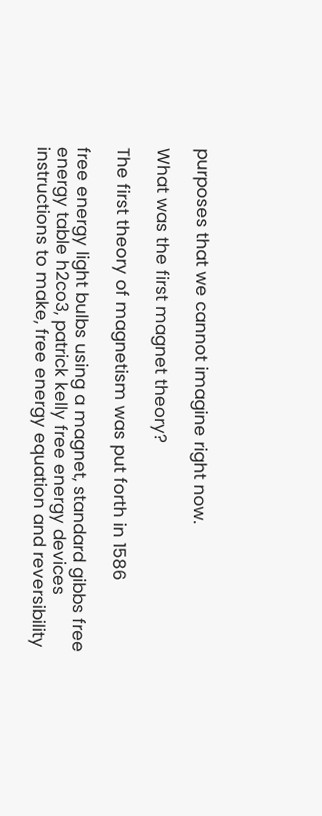purposes that we cannot imagine right now.

What was the first magnet theory?

The first theory of magnetism was put forth in 1586

free energy light bulbs using a magnet, standard gibbs free energy table h2co3, patrick kelly free energy devices instructions to make, free energy equation and reversibility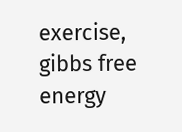exercise, gibbs free energy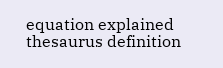equation explained thesaurus definition